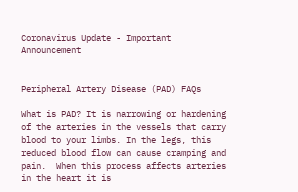Coronavirus Update - Important Announcement


Peripheral Artery Disease (PAD) FAQs

What is PAD? It is narrowing or hardening of the arteries in the vessels that carry blood to your limbs. In the legs, this reduced blood flow can cause cramping and pain.  When this process affects arteries in the heart it is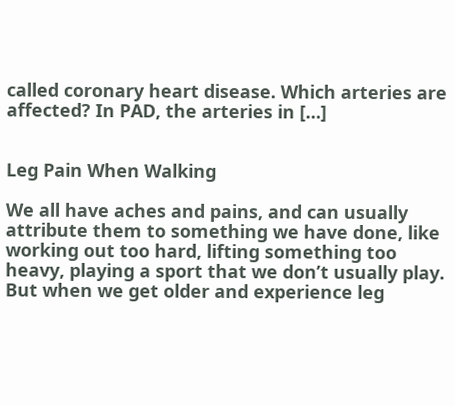called coronary heart disease. Which arteries are affected? In PAD, the arteries in […]


Leg Pain When Walking

We all have aches and pains, and can usually attribute them to something we have done, like working out too hard, lifting something too heavy, playing a sport that we don’t usually play. But when we get older and experience leg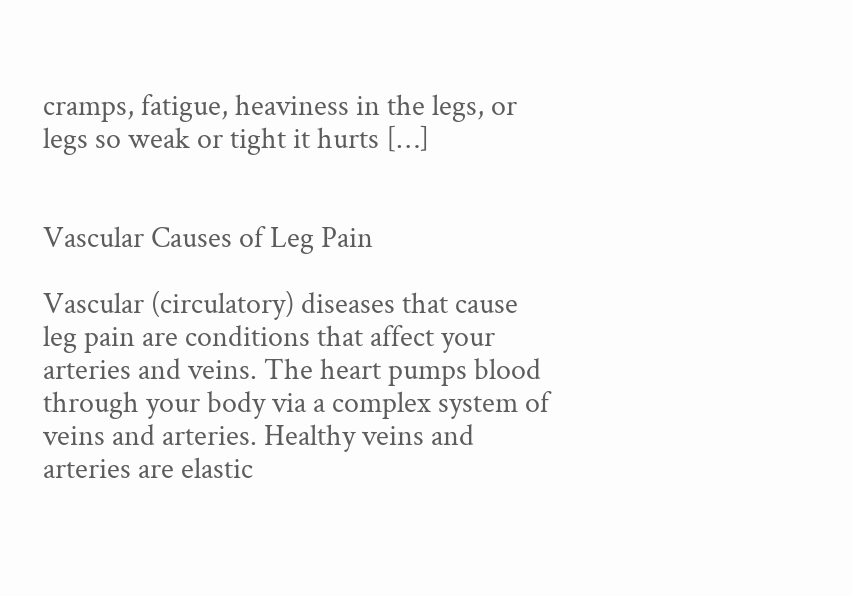cramps, fatigue, heaviness in the legs, or legs so weak or tight it hurts […]


Vascular Causes of Leg Pain

Vascular (circulatory) diseases that cause leg pain are conditions that affect your arteries and veins. The heart pumps blood through your body via a complex system of veins and arteries. Healthy veins and arteries are elastic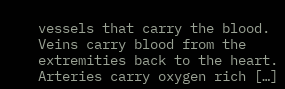vessels that carry the blood. Veins carry blood from the extremities back to the heart. Arteries carry oxygen rich […]